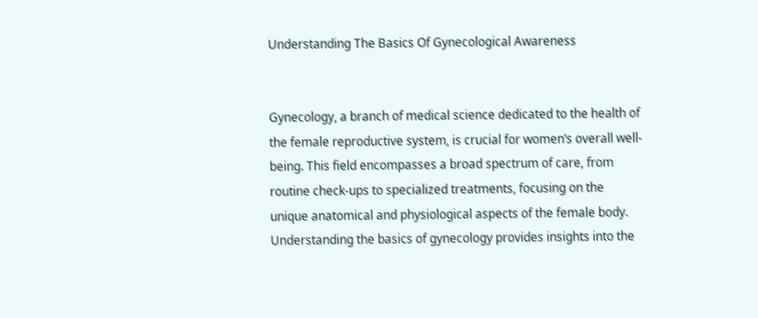Understanding The Basics Of Gynecological Awareness


Gynecology, a branch of medical science dedicated to the health of the female reproductive system, is crucial for women’s overall well-being. This field encompasses a broad spectrum of care, from routine check-ups to specialized treatments, focusing on the unique anatomical and physiological aspects of the female body. Understanding the basics of gynecology provides insights into the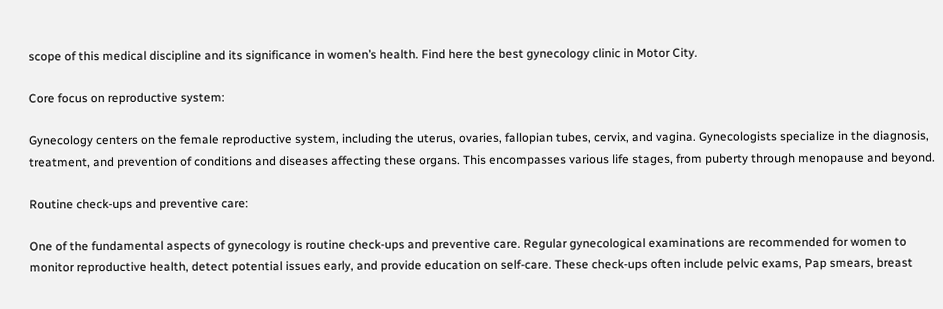scope of this medical discipline and its significance in women’s health. Find here the best gynecology clinic in Motor City.

Core focus on reproductive system:

Gynecology centers on the female reproductive system, including the uterus, ovaries, fallopian tubes, cervix, and vagina. Gynecologists specialize in the diagnosis, treatment, and prevention of conditions and diseases affecting these organs. This encompasses various life stages, from puberty through menopause and beyond.

Routine check-ups and preventive care:

One of the fundamental aspects of gynecology is routine check-ups and preventive care. Regular gynecological examinations are recommended for women to monitor reproductive health, detect potential issues early, and provide education on self-care. These check-ups often include pelvic exams, Pap smears, breast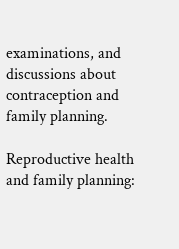examinations, and discussions about contraception and family planning.

Reproductive health and family planning: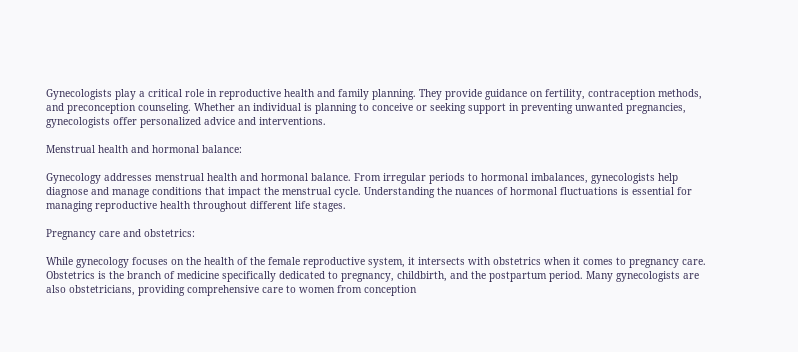Gynecologists play a critical role in reproductive health and family planning. They provide guidance on fertility, contraception methods, and preconception counseling. Whether an individual is planning to conceive or seeking support in preventing unwanted pregnancies, gynecologists offer personalized advice and interventions.

Menstrual health and hormonal balance:

Gynecology addresses menstrual health and hormonal balance. From irregular periods to hormonal imbalances, gynecologists help diagnose and manage conditions that impact the menstrual cycle. Understanding the nuances of hormonal fluctuations is essential for managing reproductive health throughout different life stages.

Pregnancy care and obstetrics:

While gynecology focuses on the health of the female reproductive system, it intersects with obstetrics when it comes to pregnancy care. Obstetrics is the branch of medicine specifically dedicated to pregnancy, childbirth, and the postpartum period. Many gynecologists are also obstetricians, providing comprehensive care to women from conception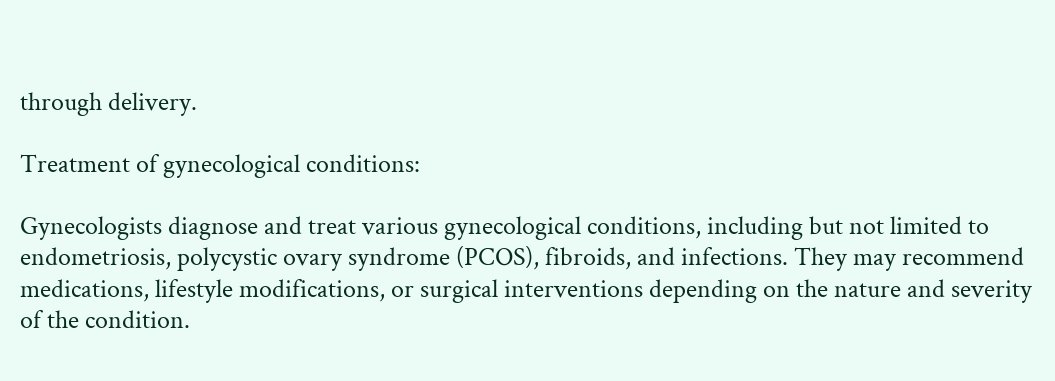through delivery.

Treatment of gynecological conditions:

Gynecologists diagnose and treat various gynecological conditions, including but not limited to endometriosis, polycystic ovary syndrome (PCOS), fibroids, and infections. They may recommend medications, lifestyle modifications, or surgical interventions depending on the nature and severity of the condition.